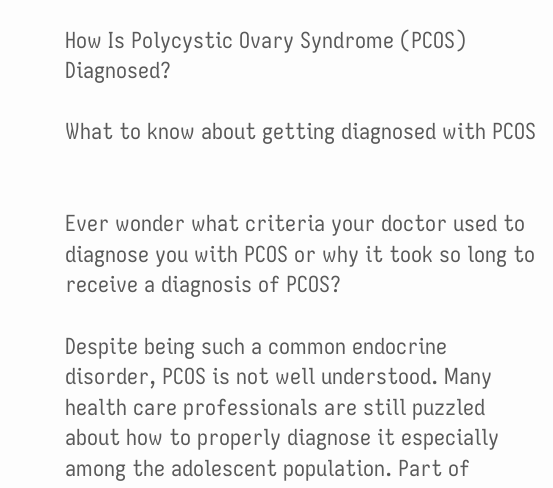How Is Polycystic Ovary Syndrome (PCOS) Diagnosed?

What to know about getting diagnosed with PCOS


Ever wonder what criteria your doctor used to diagnose you with PCOS or why it took so long to receive a diagnosis of PCOS?

Despite being such a common endocrine disorder, PCOS is not well understood. Many health care professionals are still puzzled about how to properly diagnose it especially among the adolescent population. Part of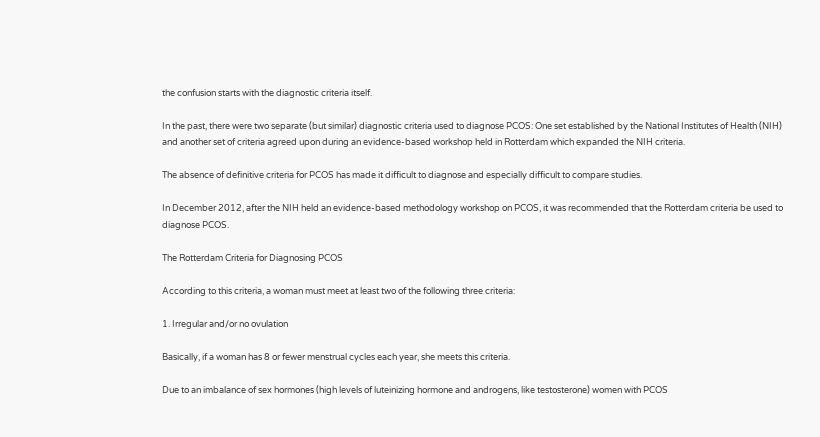the confusion starts with the diagnostic criteria itself.

In the past, there were two separate (but similar) diagnostic criteria used to diagnose PCOS: One set established by the National Institutes of Health (NIH) and another set of criteria agreed upon during an evidence-based workshop held in Rotterdam which expanded the NIH criteria.

The absence of definitive criteria for PCOS has made it difficult to diagnose and especially difficult to compare studies.

In December 2012, after the NIH held an evidence-based methodology workshop on PCOS, it was recommended that the Rotterdam criteria be used to diagnose PCOS.

The Rotterdam Criteria for Diagnosing PCOS

According to this criteria, a woman must meet at least two of the following three criteria:

1. Irregular and/or no ovulation

Basically, if a woman has 8 or fewer menstrual cycles each year, she meets this criteria.

Due to an imbalance of sex hormones (high levels of luteinizing hormone and androgens, like testosterone) women with PCOS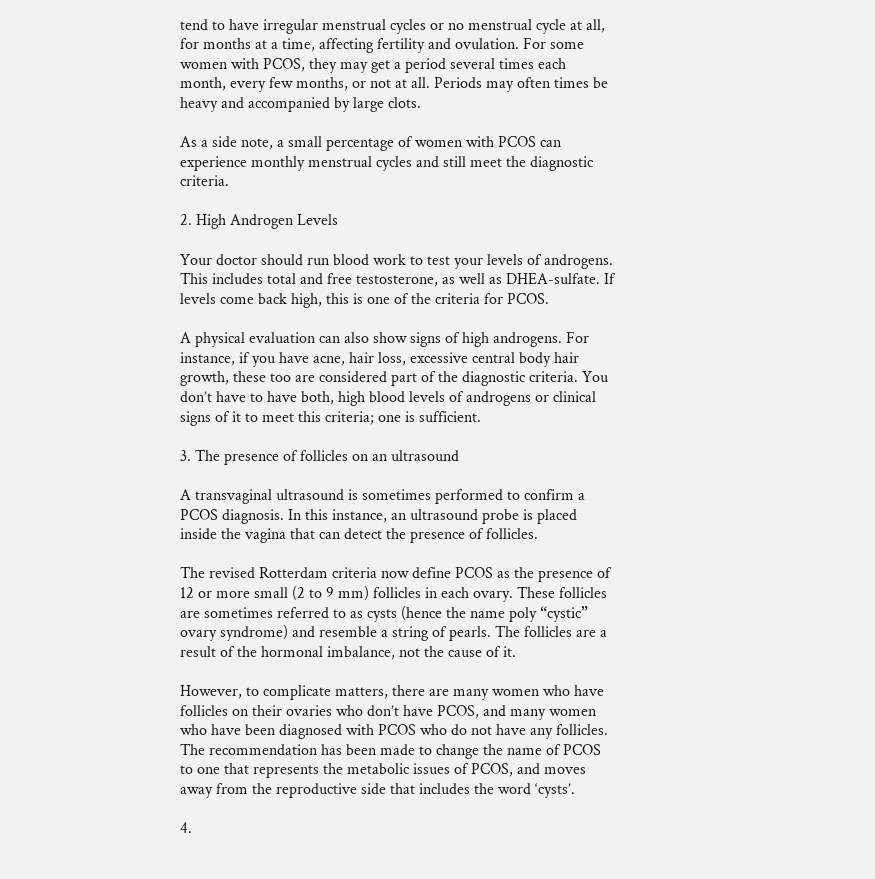tend to have irregular menstrual cycles or no menstrual cycle at all, for months at a time, affecting fertility and ovulation. For some women with PCOS, they may get a period several times each month, every few months, or not at all. Periods may often times be heavy and accompanied by large clots.

As a side note, a small percentage of women with PCOS can experience monthly menstrual cycles and still meet the diagnostic criteria.

2. High Androgen Levels

Your doctor should run blood work to test your levels of androgens. This includes total and free testosterone, as well as DHEA-sulfate. If levels come back high, this is one of the criteria for PCOS.

A physical evaluation can also show signs of high androgens. For instance, if you have acne, hair loss, excessive central body hair growth, these too are considered part of the diagnostic criteria. You don’t have to have both, high blood levels of androgens or clinical signs of it to meet this criteria; one is sufficient.

3. The presence of follicles on an ultrasound

A transvaginal ultrasound is sometimes performed to confirm a PCOS diagnosis. In this instance, an ultrasound probe is placed inside the vagina that can detect the presence of follicles.

The revised Rotterdam criteria now define PCOS as the presence of 12 or more small (2 to 9 mm) follicles in each ovary. These follicles are sometimes referred to as cysts (hence the name poly “cystic” ovary syndrome) and resemble a string of pearls. The follicles are a result of the hormonal imbalance, not the cause of it.

However, to complicate matters, there are many women who have follicles on their ovaries who don’t have PCOS, and many women who have been diagnosed with PCOS who do not have any follicles. The recommendation has been made to change the name of PCOS to one that represents the metabolic issues of PCOS, and moves away from the reproductive side that includes the word ‘cysts’.

4.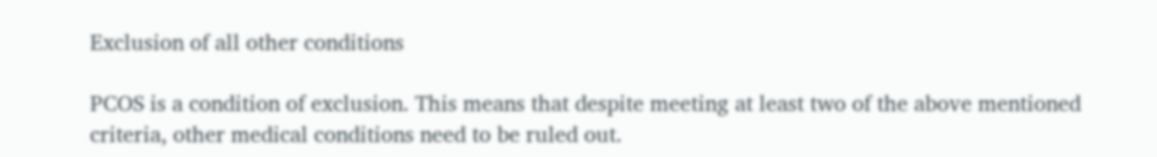Exclusion of all other conditions

PCOS is a condition of exclusion. This means that despite meeting at least two of the above mentioned criteria, other medical conditions need to be ruled out.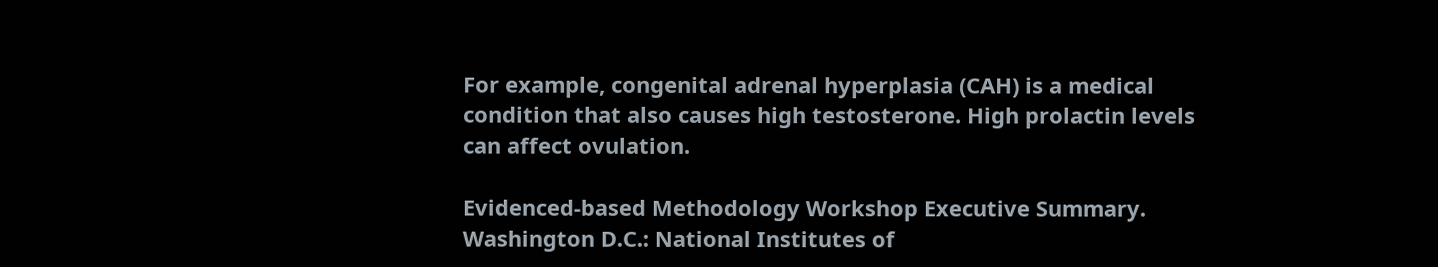For example, congenital adrenal hyperplasia (CAH) is a medical condition that also causes high testosterone. High prolactin levels can affect ovulation.

Evidenced-based Methodology Workshop Executive Summary. Washington D.C.: National Institutes of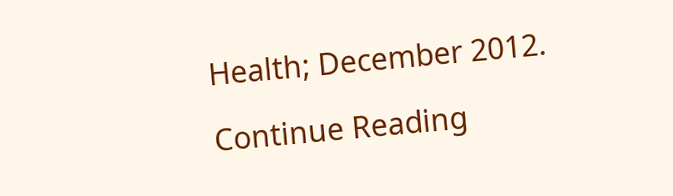Health; December 2012.

Continue Reading